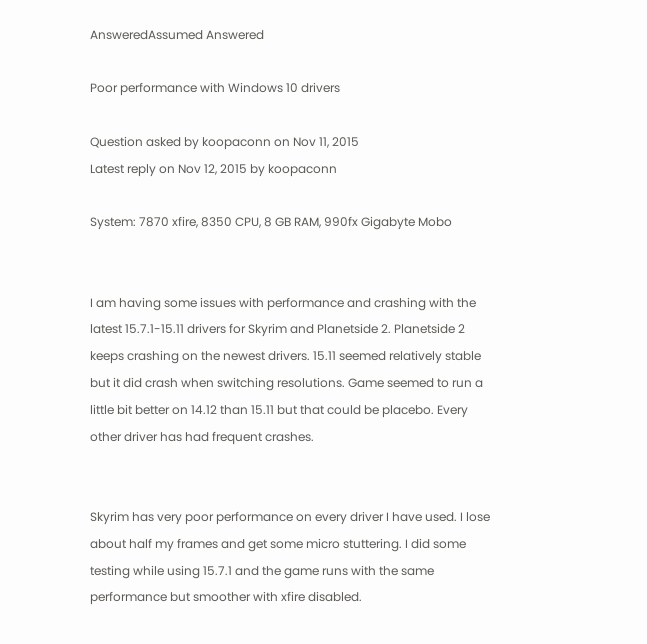AnsweredAssumed Answered

Poor performance with Windows 10 drivers

Question asked by koopaconn on Nov 11, 2015
Latest reply on Nov 12, 2015 by koopaconn

System: 7870 xfire, 8350 CPU, 8 GB RAM, 990fx Gigabyte Mobo


I am having some issues with performance and crashing with the latest 15.7.1-15.11 drivers for Skyrim and Planetside 2. Planetside 2 keeps crashing on the newest drivers. 15.11 seemed relatively stable but it did crash when switching resolutions. Game seemed to run a little bit better on 14.12 than 15.11 but that could be placebo. Every other driver has had frequent crashes.


Skyrim has very poor performance on every driver I have used. I lose about half my frames and get some micro stuttering. I did some testing while using 15.7.1 and the game runs with the same performance but smoother with xfire disabled.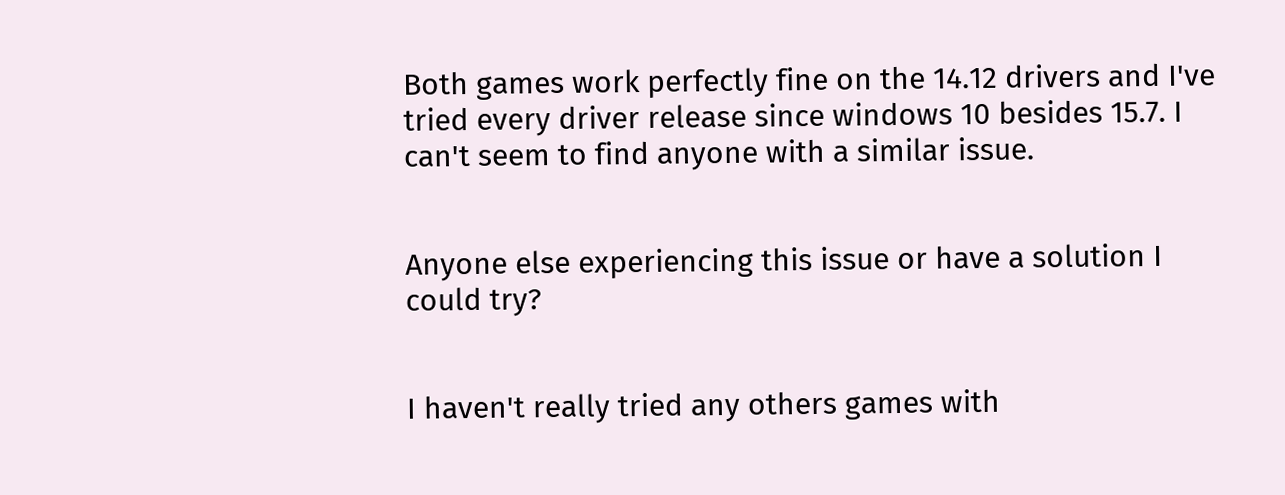Both games work perfectly fine on the 14.12 drivers and I've tried every driver release since windows 10 besides 15.7. I can't seem to find anyone with a similar issue.


Anyone else experiencing this issue or have a solution I could try?


I haven't really tried any others games with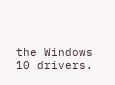the Windows 10 drivers.